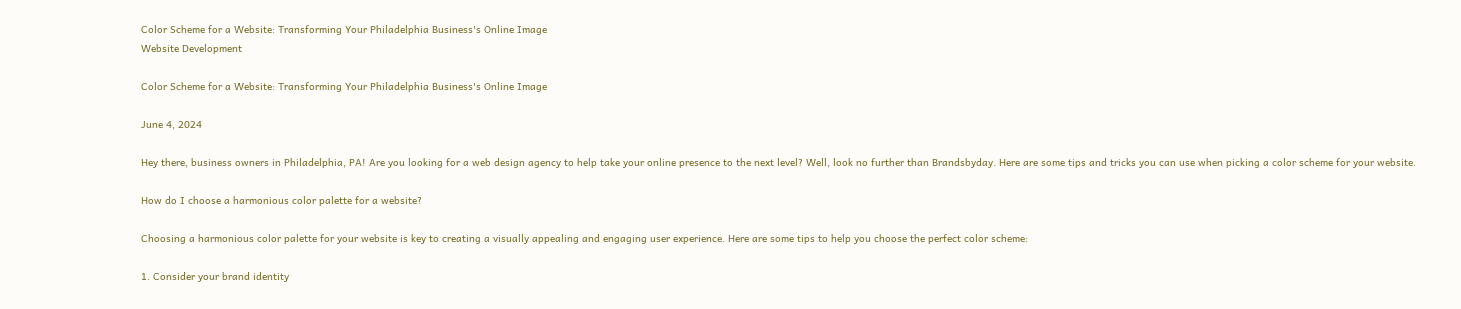Color Scheme for a Website: Transforming Your Philadelphia Business's Online Image
Website Development

Color Scheme for a Website: Transforming Your Philadelphia Business's Online Image

June 4, 2024

Hey there, business owners in Philadelphia, PA! Are you looking for a web design agency to help take your online presence to the next level? Well, look no further than Brandsbyday. Here are some tips and tricks you can use when picking a color scheme for your website.

How do I choose a harmonious color palette for a website?

Choosing a harmonious color palette for your website is key to creating a visually appealing and engaging user experience. Here are some tips to help you choose the perfect color scheme:

1. Consider your brand identity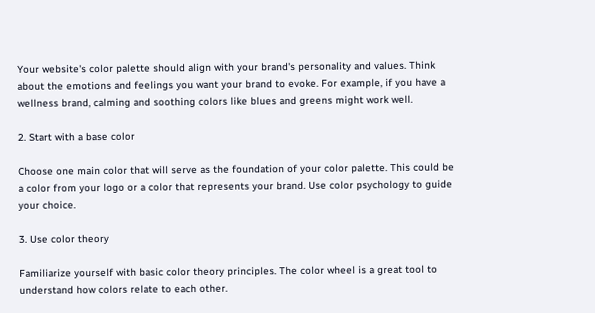Your website's color palette should align with your brand's personality and values. Think about the emotions and feelings you want your brand to evoke. For example, if you have a wellness brand, calming and soothing colors like blues and greens might work well.

2. Start with a base color

Choose one main color that will serve as the foundation of your color palette. This could be a color from your logo or a color that represents your brand. Use color psychology to guide your choice.

3. Use color theory

Familiarize yourself with basic color theory principles. The color wheel is a great tool to understand how colors relate to each other.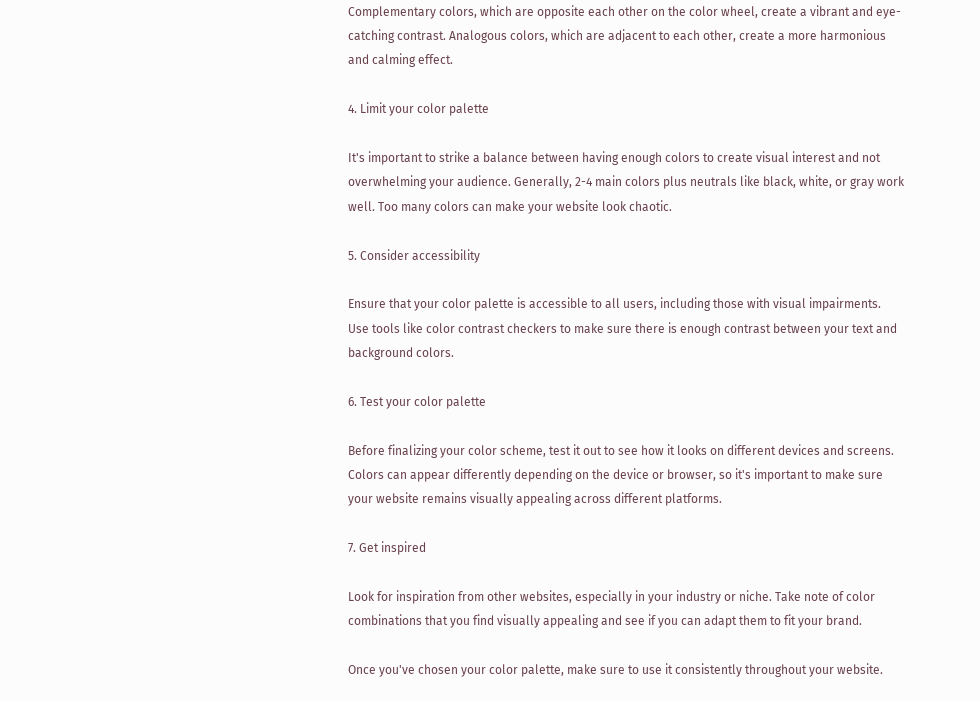Complementary colors, which are opposite each other on the color wheel, create a vibrant and eye-catching contrast. Analogous colors, which are adjacent to each other, create a more harmonious and calming effect.

4. Limit your color palette

It's important to strike a balance between having enough colors to create visual interest and not overwhelming your audience. Generally, 2-4 main colors plus neutrals like black, white, or gray work well. Too many colors can make your website look chaotic.

5. Consider accessibility

Ensure that your color palette is accessible to all users, including those with visual impairments. Use tools like color contrast checkers to make sure there is enough contrast between your text and background colors.

6. Test your color palette

Before finalizing your color scheme, test it out to see how it looks on different devices and screens. Colors can appear differently depending on the device or browser, so it's important to make sure your website remains visually appealing across different platforms.

7. Get inspired

Look for inspiration from other websites, especially in your industry or niche. Take note of color combinations that you find visually appealing and see if you can adapt them to fit your brand.

Once you've chosen your color palette, make sure to use it consistently throughout your website.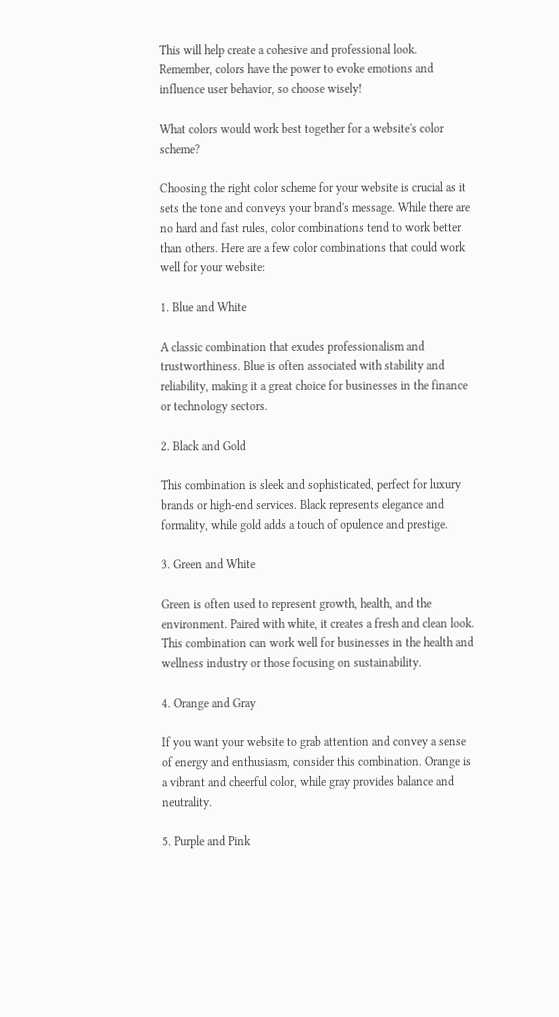This will help create a cohesive and professional look. Remember, colors have the power to evoke emotions and influence user behavior, so choose wisely!

What colors would work best together for a website's color scheme?

Choosing the right color scheme for your website is crucial as it sets the tone and conveys your brand's message. While there are no hard and fast rules, color combinations tend to work better than others. Here are a few color combinations that could work well for your website:

1. Blue and White

A classic combination that exudes professionalism and trustworthiness. Blue is often associated with stability and reliability, making it a great choice for businesses in the finance or technology sectors.

2. Black and Gold

This combination is sleek and sophisticated, perfect for luxury brands or high-end services. Black represents elegance and formality, while gold adds a touch of opulence and prestige.

3. Green and White

Green is often used to represent growth, health, and the environment. Paired with white, it creates a fresh and clean look. This combination can work well for businesses in the health and wellness industry or those focusing on sustainability.

4. Orange and Gray

If you want your website to grab attention and convey a sense of energy and enthusiasm, consider this combination. Orange is a vibrant and cheerful color, while gray provides balance and neutrality.

5. Purple and Pink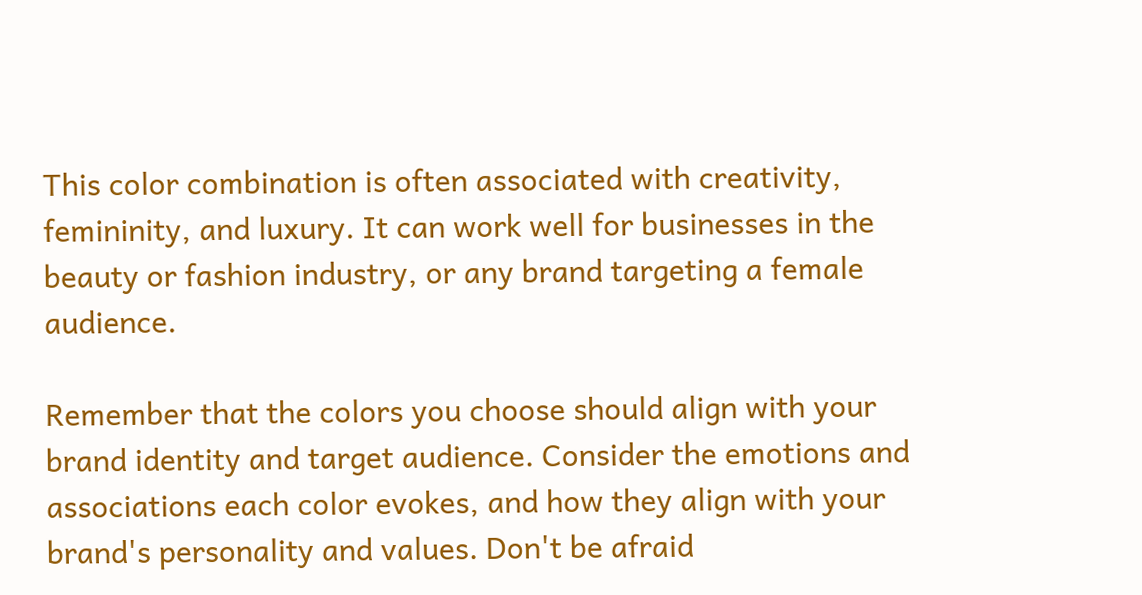This color combination is often associated with creativity, femininity, and luxury. It can work well for businesses in the beauty or fashion industry, or any brand targeting a female audience.

Remember that the colors you choose should align with your brand identity and target audience. Consider the emotions and associations each color evokes, and how they align with your brand's personality and values. Don't be afraid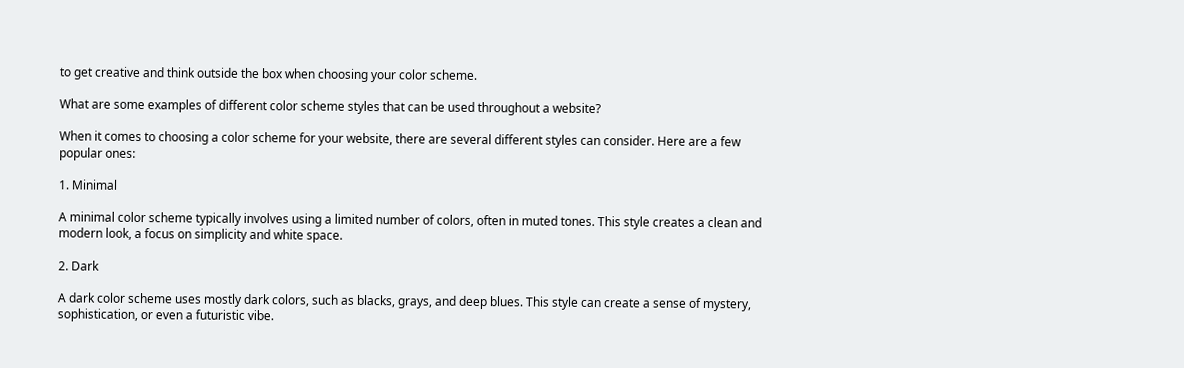to get creative and think outside the box when choosing your color scheme.

What are some examples of different color scheme styles that can be used throughout a website?

When it comes to choosing a color scheme for your website, there are several different styles can consider. Here are a few popular ones:

1. Minimal

A minimal color scheme typically involves using a limited number of colors, often in muted tones. This style creates a clean and modern look, a focus on simplicity and white space.

2. Dark

A dark color scheme uses mostly dark colors, such as blacks, grays, and deep blues. This style can create a sense of mystery, sophistication, or even a futuristic vibe.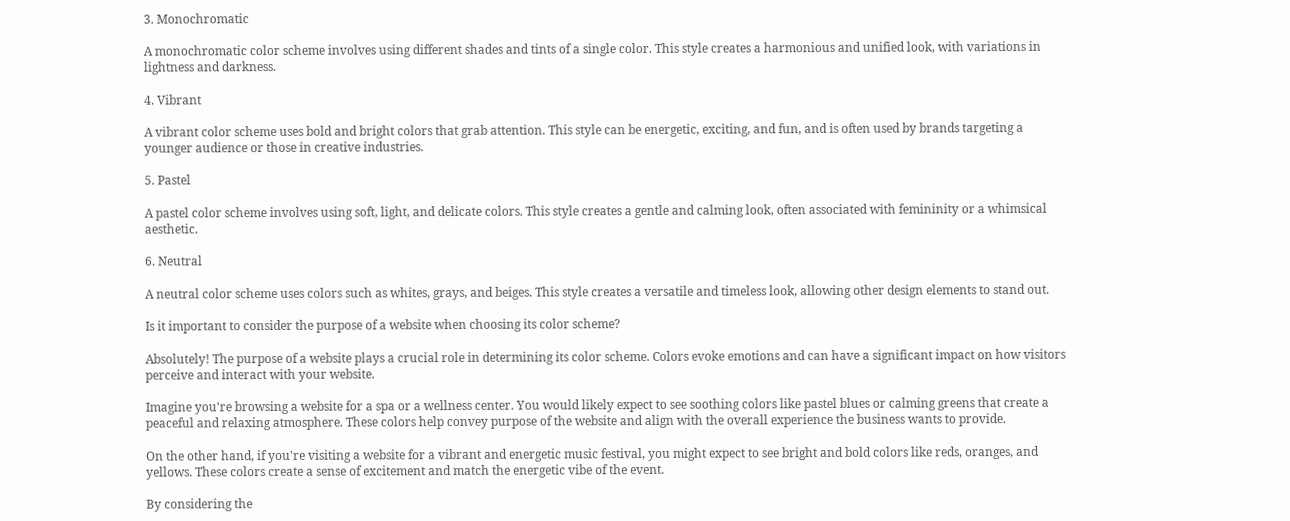3. Monochromatic

A monochromatic color scheme involves using different shades and tints of a single color. This style creates a harmonious and unified look, with variations in lightness and darkness.

4. Vibrant

A vibrant color scheme uses bold and bright colors that grab attention. This style can be energetic, exciting, and fun, and is often used by brands targeting a younger audience or those in creative industries.

5. Pastel

A pastel color scheme involves using soft, light, and delicate colors. This style creates a gentle and calming look, often associated with femininity or a whimsical aesthetic.

6. Neutral

A neutral color scheme uses colors such as whites, grays, and beiges. This style creates a versatile and timeless look, allowing other design elements to stand out.

Is it important to consider the purpose of a website when choosing its color scheme?

Absolutely! The purpose of a website plays a crucial role in determining its color scheme. Colors evoke emotions and can have a significant impact on how visitors perceive and interact with your website.

Imagine you're browsing a website for a spa or a wellness center. You would likely expect to see soothing colors like pastel blues or calming greens that create a peaceful and relaxing atmosphere. These colors help convey purpose of the website and align with the overall experience the business wants to provide.

On the other hand, if you're visiting a website for a vibrant and energetic music festival, you might expect to see bright and bold colors like reds, oranges, and yellows. These colors create a sense of excitement and match the energetic vibe of the event.

By considering the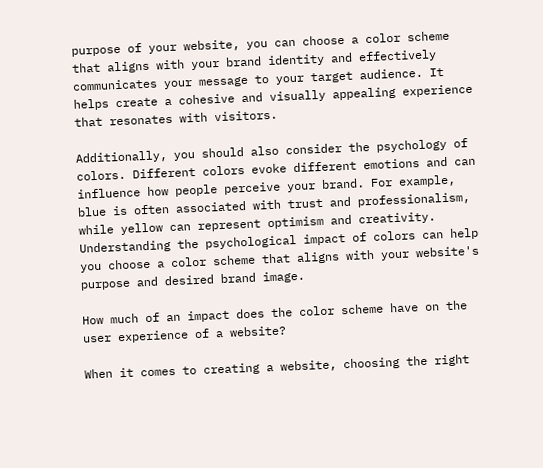purpose of your website, you can choose a color scheme that aligns with your brand identity and effectively communicates your message to your target audience. It helps create a cohesive and visually appealing experience that resonates with visitors.

Additionally, you should also consider the psychology of colors. Different colors evoke different emotions and can influence how people perceive your brand. For example, blue is often associated with trust and professionalism, while yellow can represent optimism and creativity. Understanding the psychological impact of colors can help you choose a color scheme that aligns with your website's purpose and desired brand image.

How much of an impact does the color scheme have on the user experience of a website?

When it comes to creating a website, choosing the right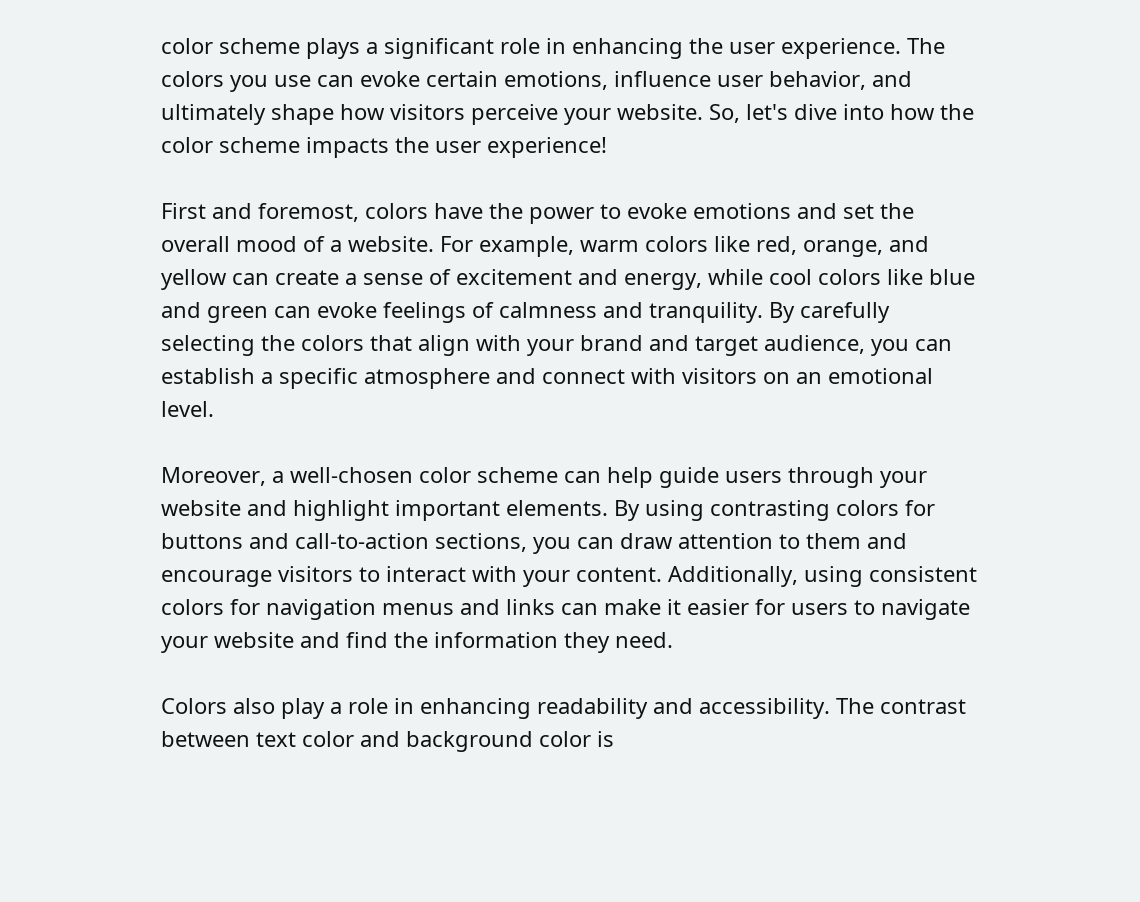color scheme plays a significant role in enhancing the user experience. The colors you use can evoke certain emotions, influence user behavior, and ultimately shape how visitors perceive your website. So, let's dive into how the color scheme impacts the user experience!

First and foremost, colors have the power to evoke emotions and set the overall mood of a website. For example, warm colors like red, orange, and yellow can create a sense of excitement and energy, while cool colors like blue and green can evoke feelings of calmness and tranquility. By carefully selecting the colors that align with your brand and target audience, you can establish a specific atmosphere and connect with visitors on an emotional level.

Moreover, a well-chosen color scheme can help guide users through your website and highlight important elements. By using contrasting colors for buttons and call-to-action sections, you can draw attention to them and encourage visitors to interact with your content. Additionally, using consistent colors for navigation menus and links can make it easier for users to navigate your website and find the information they need.

Colors also play a role in enhancing readability and accessibility. The contrast between text color and background color is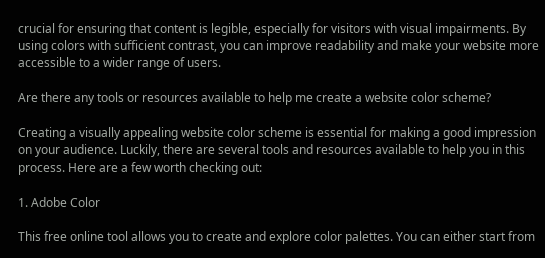crucial for ensuring that content is legible, especially for visitors with visual impairments. By using colors with sufficient contrast, you can improve readability and make your website more accessible to a wider range of users.

Are there any tools or resources available to help me create a website color scheme?

Creating a visually appealing website color scheme is essential for making a good impression on your audience. Luckily, there are several tools and resources available to help you in this process. Here are a few worth checking out:

1. Adobe Color

This free online tool allows you to create and explore color palettes. You can either start from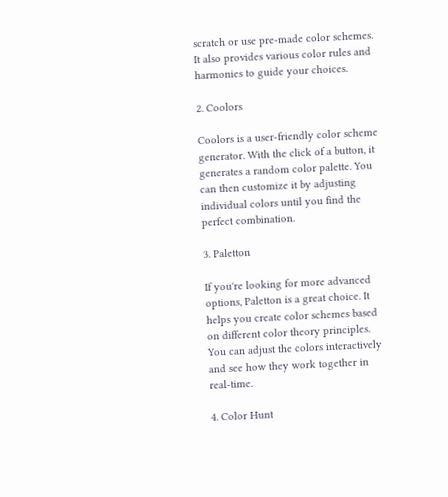scratch or use pre-made color schemes. It also provides various color rules and harmonies to guide your choices.

2. Coolors

Coolors is a user-friendly color scheme generator. With the click of a button, it generates a random color palette. You can then customize it by adjusting individual colors until you find the perfect combination.

3. Paletton

If you're looking for more advanced options, Paletton is a great choice. It helps you create color schemes based on different color theory principles. You can adjust the colors interactively and see how they work together in real-time.

4. Color Hunt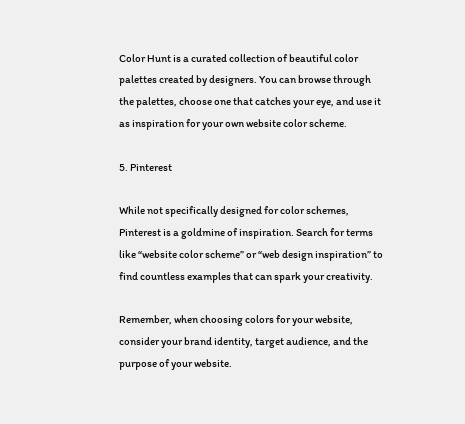Color Hunt is a curated collection of beautiful color palettes created by designers. You can browse through the palettes, choose one that catches your eye, and use it as inspiration for your own website color scheme.

5. Pinterest

While not specifically designed for color schemes, Pinterest is a goldmine of inspiration. Search for terms like “website color scheme” or “web design inspiration” to find countless examples that can spark your creativity.

Remember, when choosing colors for your website, consider your brand identity, target audience, and the purpose of your website.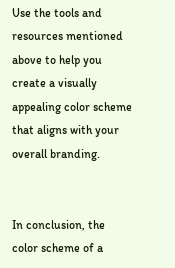Use the tools and resources mentioned above to help you create a visually appealing color scheme that aligns with your overall branding.


In conclusion, the color scheme of a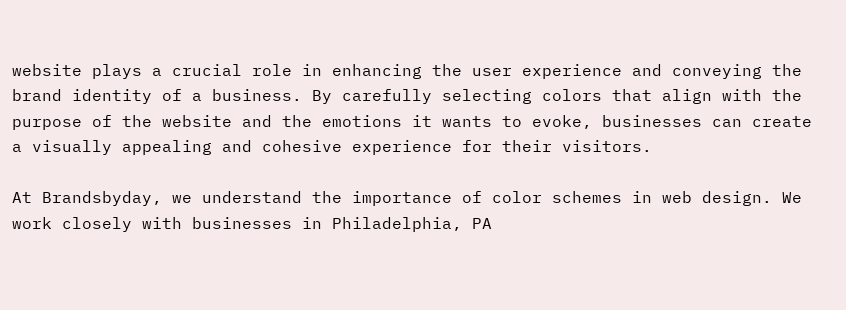website plays a crucial role in enhancing the user experience and conveying the brand identity of a business. By carefully selecting colors that align with the purpose of the website and the emotions it wants to evoke, businesses can create a visually appealing and cohesive experience for their visitors.

At Brandsbyday, we understand the importance of color schemes in web design. We work closely with businesses in Philadelphia, PA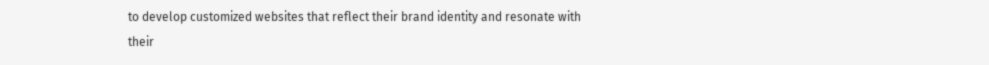to develop customized websites that reflect their brand identity and resonate with their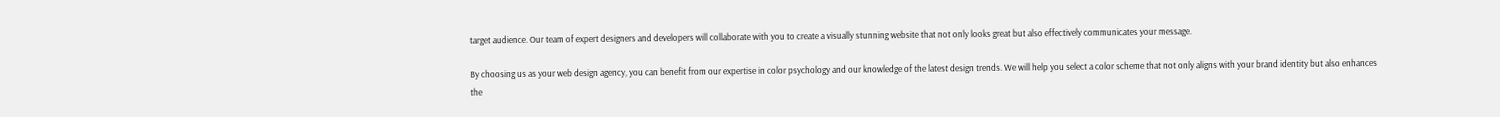target audience. Our team of expert designers and developers will collaborate with you to create a visually stunning website that not only looks great but also effectively communicates your message.

By choosing us as your web design agency, you can benefit from our expertise in color psychology and our knowledge of the latest design trends. We will help you select a color scheme that not only aligns with your brand identity but also enhances the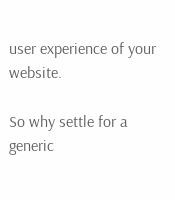user experience of your website.

So why settle for a generic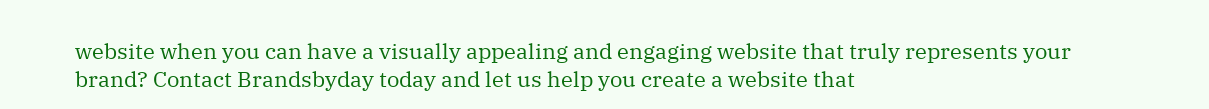website when you can have a visually appealing and engaging website that truly represents your brand? Contact Brandsbyday today and let us help you create a website that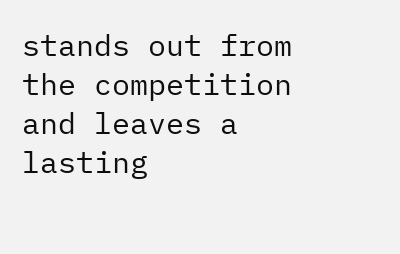stands out from the competition and leaves a lasting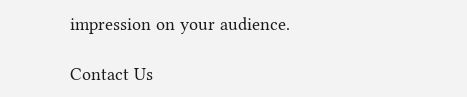impression on your audience.

Contact Us